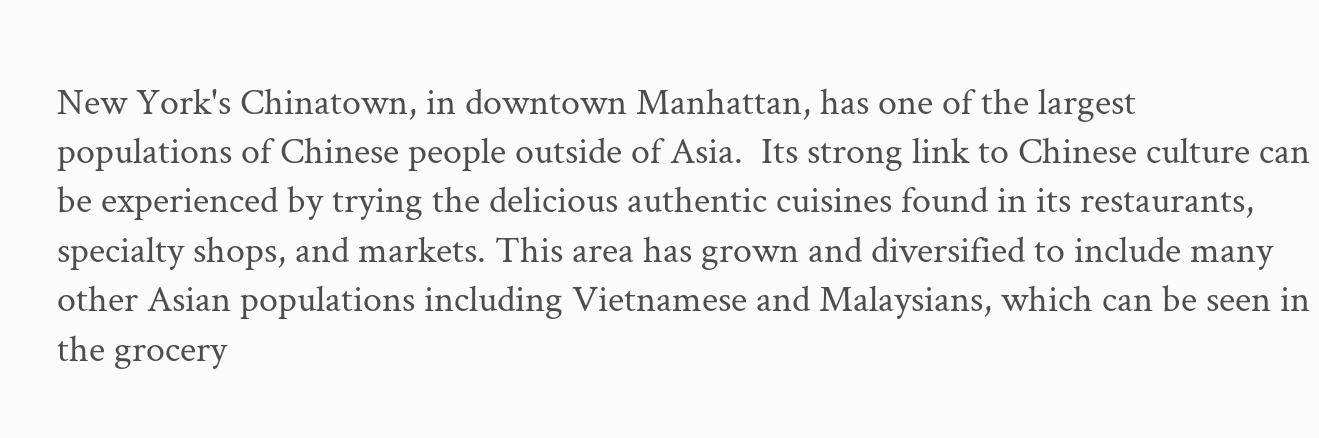New York's Chinatown, in downtown Manhattan, has one of the largest populations of Chinese people outside of Asia.  Its strong link to Chinese culture can be experienced by trying the delicious authentic cuisines found in its restaurants, specialty shops, and markets. This area has grown and diversified to include many other Asian populations including Vietnamese and Malaysians, which can be seen in the grocery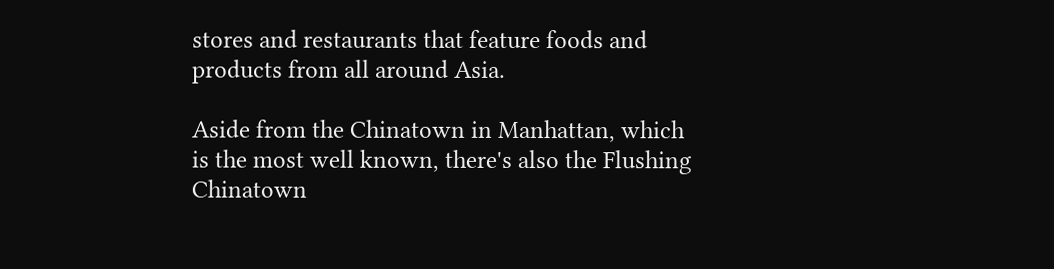stores and restaurants that feature foods and products from all around Asia.

Aside from the Chinatown in Manhattan, which is the most well known, there's also the Flushing Chinatown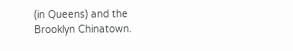(in Queens) and the Brooklyn Chinatown.